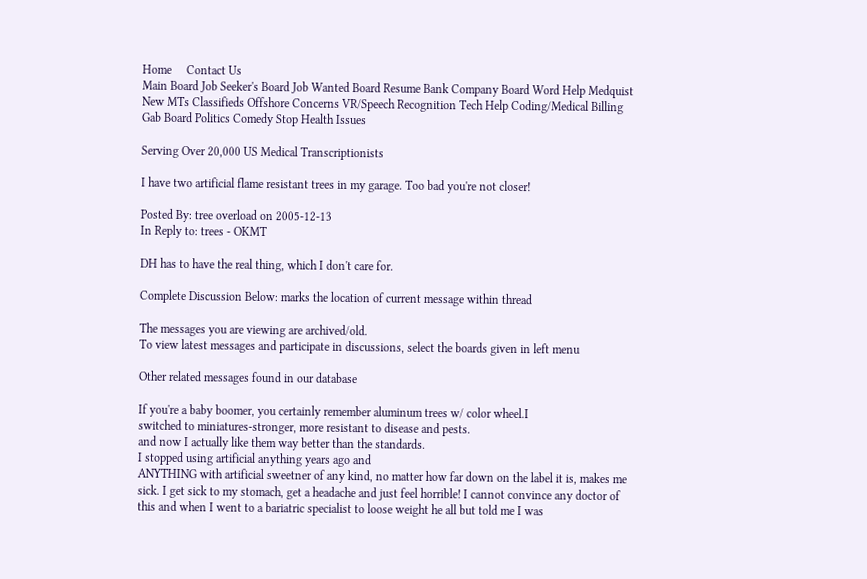Home     Contact Us
Main Board Job Seeker's Board Job Wanted Board Resume Bank Company Board Word Help Medquist New MTs Classifieds Offshore Concerns VR/Speech Recognition Tech Help Coding/Medical Billing
Gab Board Politics Comedy Stop Health Issues

Serving Over 20,000 US Medical Transcriptionists

I have two artificial flame resistant trees in my garage. Too bad you're not closer!

Posted By: tree overload on 2005-12-13
In Reply to: trees - OKMT

DH has to have the real thing, which I don't care for.

Complete Discussion Below: marks the location of current message within thread

The messages you are viewing are archived/old.
To view latest messages and participate in discussions, select the boards given in left menu

Other related messages found in our database

If you're a baby boomer, you certainly remember aluminum trees w/ color wheel.I
switched to miniatures-stronger, more resistant to disease and pests.
and now I actually like them way better than the standards.
I stopped using artificial anything years ago and
ANYTHING with artificial sweetner of any kind, no matter how far down on the label it is, makes me sick. I get sick to my stomach, get a headache and just feel horrible! I cannot convince any doctor of this and when I went to a bariatric specialist to loose weight he all but told me I was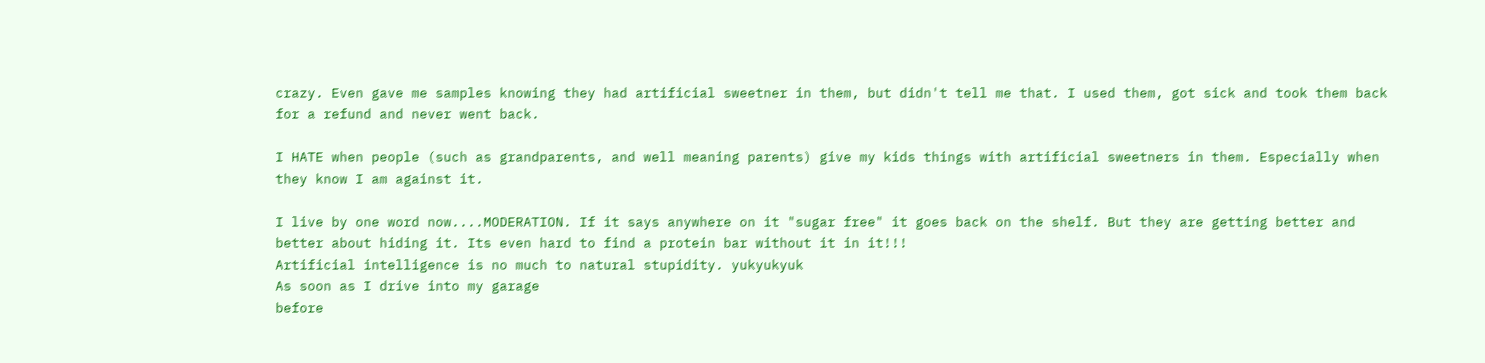crazy. Even gave me samples knowing they had artificial sweetner in them, but didn't tell me that. I used them, got sick and took them back for a refund and never went back.

I HATE when people (such as grandparents, and well meaning parents) give my kids things with artificial sweetners in them. Especially when they know I am against it.

I live by one word now....MODERATION. If it says anywhere on it "sugar free" it goes back on the shelf. But they are getting better and better about hiding it. Its even hard to find a protein bar without it in it!!!
Artificial intelligence is no much to natural stupidity. yukyukyuk
As soon as I drive into my garage
before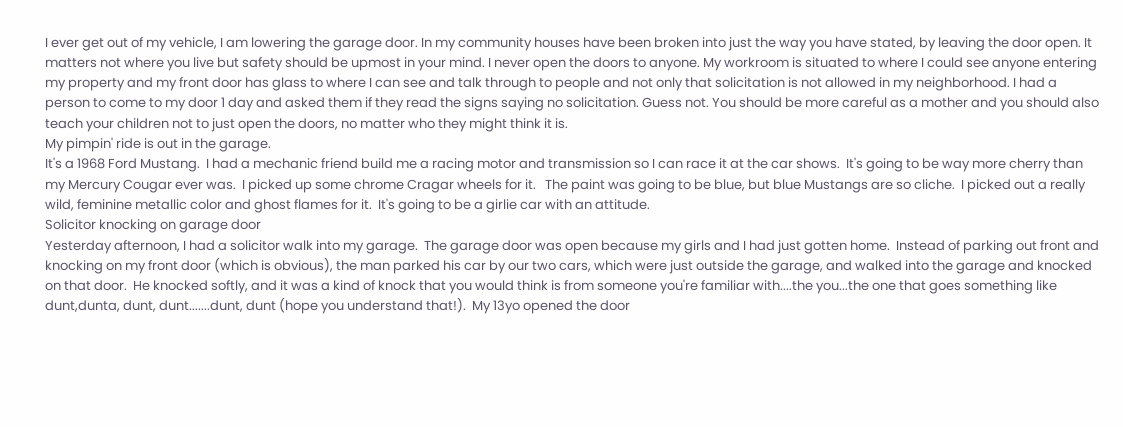I ever get out of my vehicle, I am lowering the garage door. In my community houses have been broken into just the way you have stated, by leaving the door open. It matters not where you live but safety should be upmost in your mind. I never open the doors to anyone. My workroom is situated to where I could see anyone entering my property and my front door has glass to where I can see and talk through to people and not only that solicitation is not allowed in my neighborhood. I had a person to come to my door 1 day and asked them if they read the signs saying no solicitation. Guess not. You should be more careful as a mother and you should also teach your children not to just open the doors, no matter who they might think it is.
My pimpin' ride is out in the garage.
It's a 1968 Ford Mustang.  I had a mechanic friend build me a racing motor and transmission so I can race it at the car shows.  It's going to be way more cherry than my Mercury Cougar ever was.  I picked up some chrome Cragar wheels for it.   The paint was going to be blue, but blue Mustangs are so cliche.  I picked out a really wild, feminine metallic color and ghost flames for it.  It's going to be a girlie car with an attitude.
Solicitor knocking on garage door
Yesterday afternoon, I had a solicitor walk into my garage.  The garage door was open because my girls and I had just gotten home.  Instead of parking out front and knocking on my front door (which is obvious), the man parked his car by our two cars, which were just outside the garage, and walked into the garage and knocked on that door.  He knocked softly, and it was a kind of knock that you would think is from someone you're familiar with....the you...the one that goes something like dunt,dunta, dunt, dunt.......dunt, dunt (hope you understand that!).  My 13yo opened the door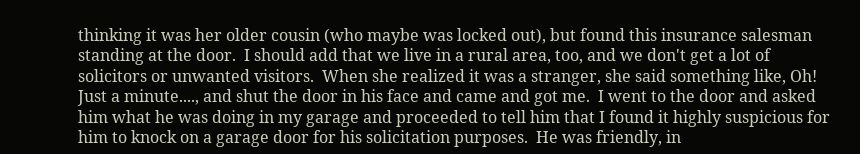thinking it was her older cousin (who maybe was locked out), but found this insurance salesman standing at the door.  I should add that we live in a rural area, too, and we don't get a lot of solicitors or unwanted visitors.  When she realized it was a stranger, she said something like, Oh! Just a minute...., and shut the door in his face and came and got me.  I went to the door and asked him what he was doing in my garage and proceeded to tell him that I found it highly suspicious for him to knock on a garage door for his solicitation purposes.  He was friendly, in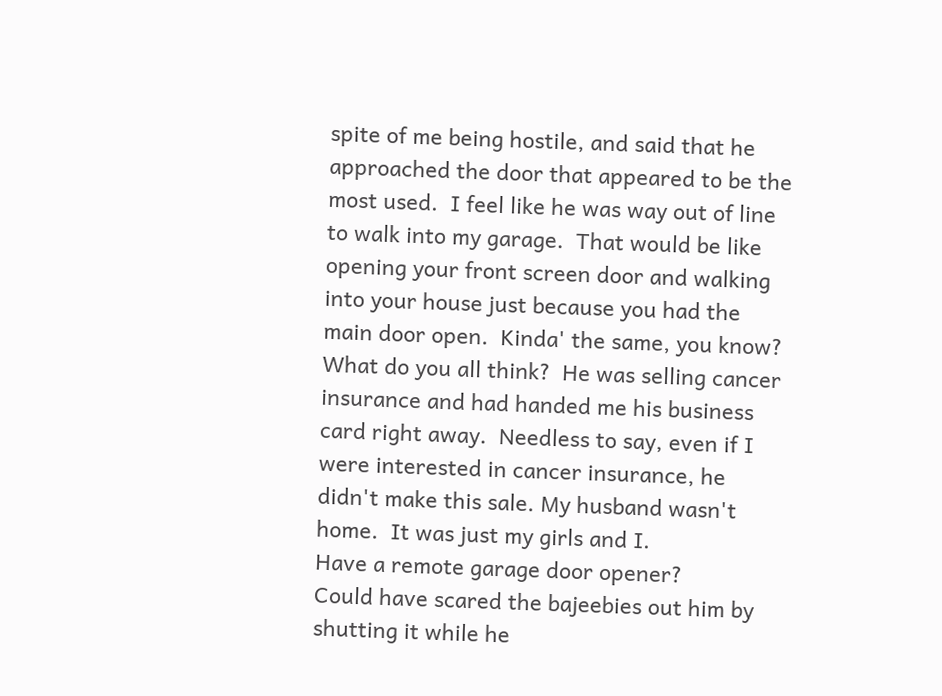spite of me being hostile, and said that he approached the door that appeared to be the most used.  I feel like he was way out of line to walk into my garage.  That would be like opening your front screen door and walking into your house just because you had the main door open.  Kinda' the same, you know?  What do you all think?  He was selling cancer insurance and had handed me his business card right away.  Needless to say, even if I were interested in cancer insurance, he didn't make this sale. My husband wasn't home.  It was just my girls and I.
Have a remote garage door opener?
Could have scared the bajeebies out him by shutting it while he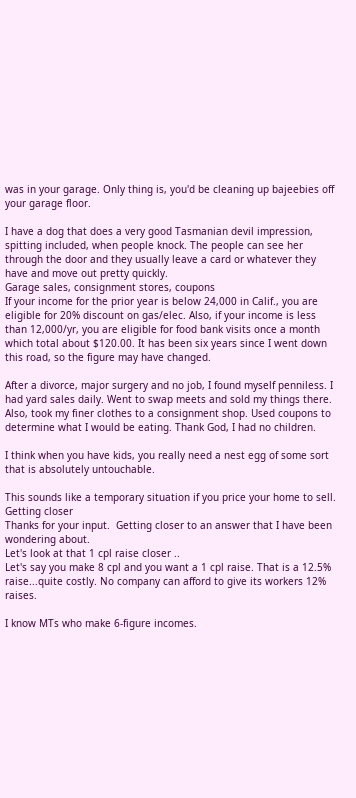was in your garage. Only thing is, you'd be cleaning up bajeebies off your garage floor.

I have a dog that does a very good Tasmanian devil impression, spitting included, when people knock. The people can see her through the door and they usually leave a card or whatever they have and move out pretty quickly.
Garage sales, consignment stores, coupons
If your income for the prior year is below 24,000 in Calif., you are eligible for 20% discount on gas/elec. Also, if your income is less than 12,000/yr, you are eligible for food bank visits once a month which total about $120.00. It has been six years since I went down this road, so the figure may have changed.

After a divorce, major surgery and no job, I found myself penniless. I had yard sales daily. Went to swap meets and sold my things there. Also, took my finer clothes to a consignment shop. Used coupons to determine what I would be eating. Thank God, I had no children.

I think when you have kids, you really need a nest egg of some sort that is absolutely untouchable.

This sounds like a temporary situation if you price your home to sell.
Getting closer
Thanks for your input.  Getting closer to an answer that I have been wondering about.
Let's look at that 1 cpl raise closer ..
Let's say you make 8 cpl and you want a 1 cpl raise. That is a 12.5% raise...quite costly. No company can afford to give its workers 12% raises.

I know MTs who make 6-figure incomes.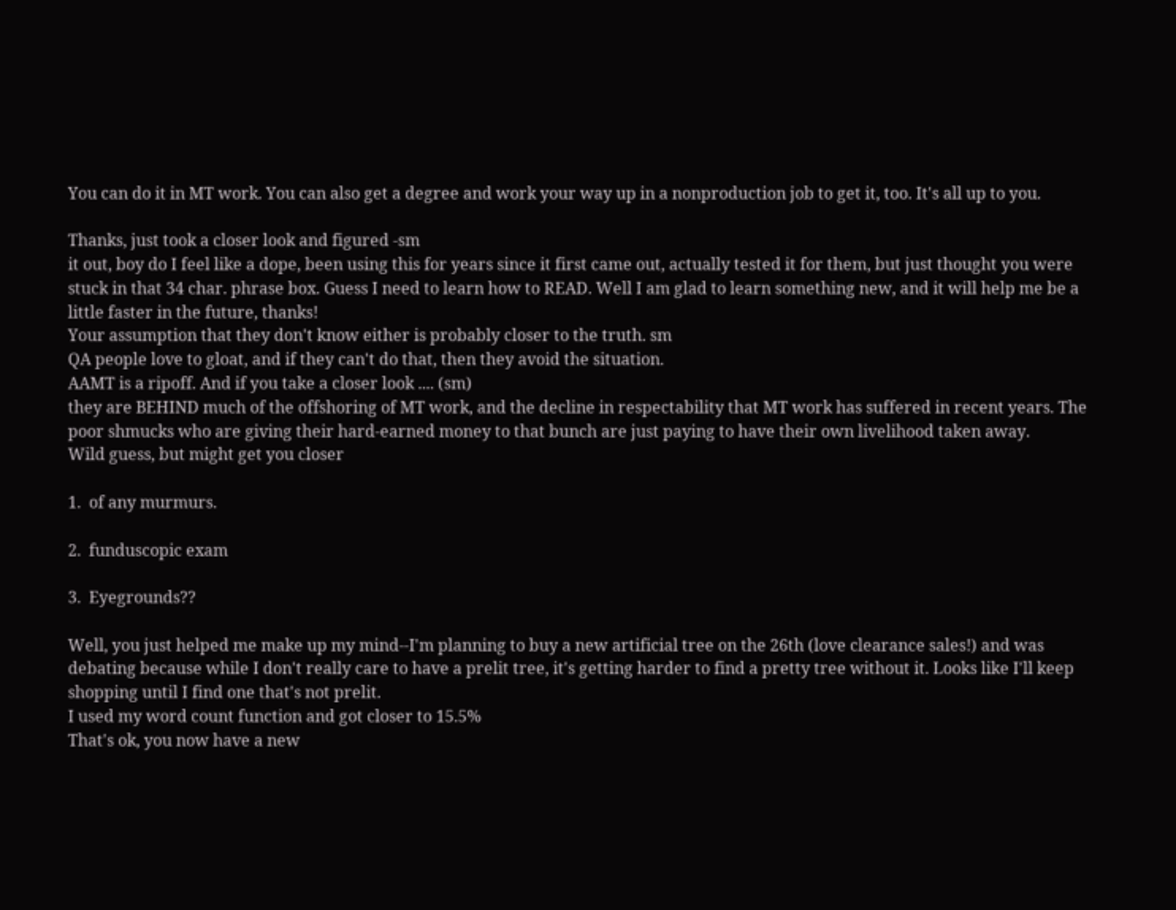You can do it in MT work. You can also get a degree and work your way up in a nonproduction job to get it, too. It's all up to you.

Thanks, just took a closer look and figured -sm
it out, boy do I feel like a dope, been using this for years since it first came out, actually tested it for them, but just thought you were stuck in that 34 char. phrase box. Guess I need to learn how to READ. Well I am glad to learn something new, and it will help me be a little faster in the future, thanks!
Your assumption that they don't know either is probably closer to the truth. sm
QA people love to gloat, and if they can't do that, then they avoid the situation.
AAMT is a ripoff. And if you take a closer look .... (sm)
they are BEHIND much of the offshoring of MT work, and the decline in respectability that MT work has suffered in recent years. The poor shmucks who are giving their hard-earned money to that bunch are just paying to have their own livelihood taken away.
Wild guess, but might get you closer

1.  of any murmurs.

2.  funduscopic exam

3.  Eyegrounds??

Well, you just helped me make up my mind--I'm planning to buy a new artificial tree on the 26th (love clearance sales!) and was debating because while I don't really care to have a prelit tree, it's getting harder to find a pretty tree without it. Looks like I'll keep shopping until I find one that's not prelit.
I used my word count function and got closer to 15.5%
That's ok, you now have a new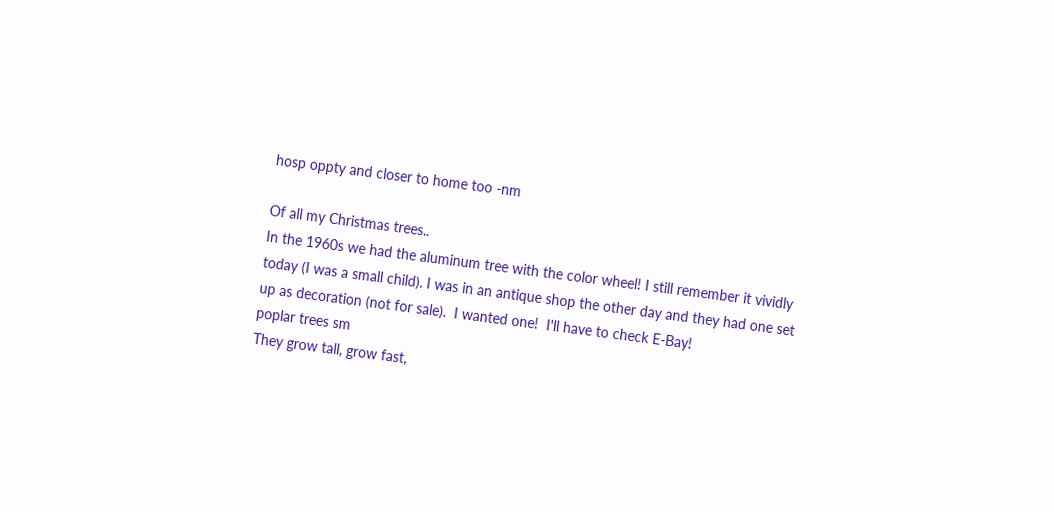hosp oppty and closer to home too -nm

Of all my Christmas trees..
In the 1960s we had the aluminum tree with the color wheel! I still remember it vividly today (I was a small child). I was in an antique shop the other day and they had one set up as decoration (not for sale).  I wanted one!  I'll have to check E-Bay!
poplar trees sm
They grow tall, grow fast,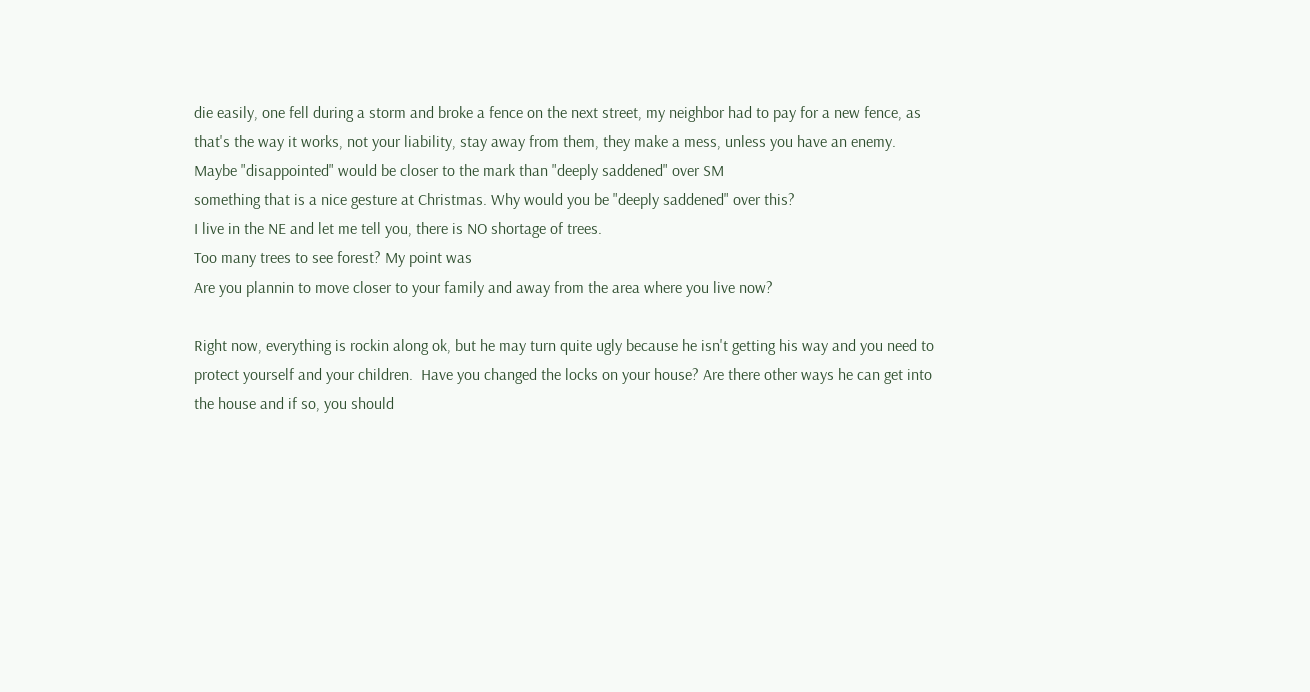die easily, one fell during a storm and broke a fence on the next street, my neighbor had to pay for a new fence, as that's the way it works, not your liability, stay away from them, they make a mess, unless you have an enemy.
Maybe "disappointed" would be closer to the mark than "deeply saddened" over SM
something that is a nice gesture at Christmas. Why would you be "deeply saddened" over this?
I live in the NE and let me tell you, there is NO shortage of trees.
Too many trees to see forest? My point was
Are you plannin to move closer to your family and away from the area where you live now?

Right now, everything is rockin along ok, but he may turn quite ugly because he isn't getting his way and you need to protect yourself and your children.  Have you changed the locks on your house? Are there other ways he can get into the house and if so, you should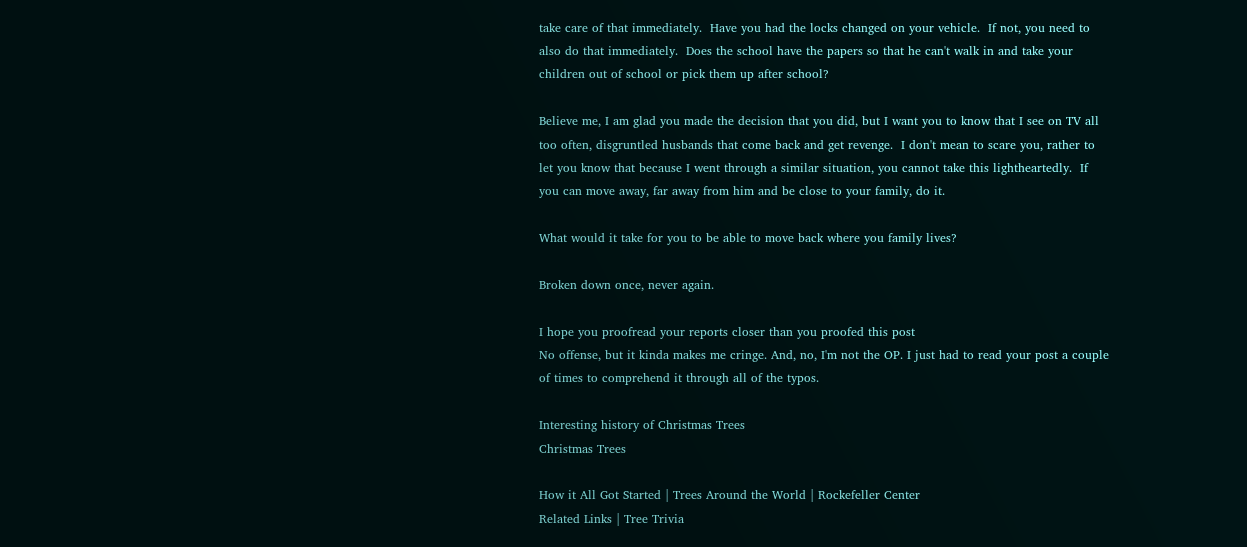take care of that immediately.  Have you had the locks changed on your vehicle.  If not, you need to also do that immediately.  Does the school have the papers so that he can't walk in and take your children out of school or pick them up after school?

Believe me, I am glad you made the decision that you did, but I want you to know that I see on TV all too often, disgruntled husbands that come back and get revenge.  I don't mean to scare you, rather to let you know that because I went through a similar situation, you cannot take this lightheartedly.  If you can move away, far away from him and be close to your family, do it.

What would it take for you to be able to move back where you family lives?

Broken down once, never again.

I hope you proofread your reports closer than you proofed this post
No offense, but it kinda makes me cringe. And, no, I'm not the OP. I just had to read your post a couple of times to comprehend it through all of the typos.

Interesting history of Christmas Trees
Christmas Trees

How it All Got Started | Trees Around the World | Rockefeller Center
Related Links | Tree Trivia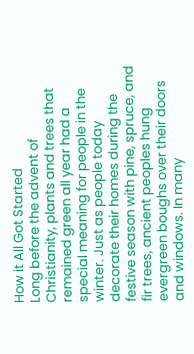How it All Got Started
Long before the advent of Christianity, plants and trees that remained green all year had a special meaning for people in the winter. Just as people today decorate their homes during the festive season with pine, spruce, and fir trees, ancient peoples hung evergreen boughs over their doors and windows. In many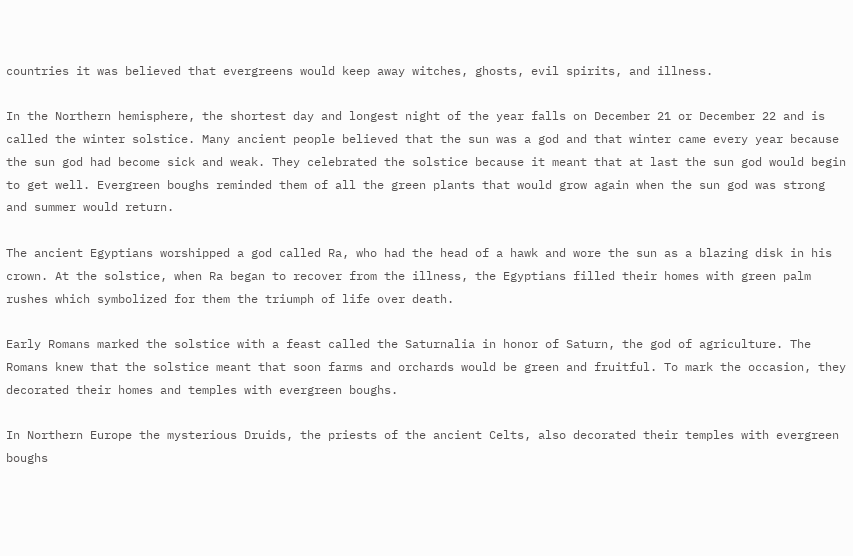countries it was believed that evergreens would keep away witches, ghosts, evil spirits, and illness.

In the Northern hemisphere, the shortest day and longest night of the year falls on December 21 or December 22 and is called the winter solstice. Many ancient people believed that the sun was a god and that winter came every year because the sun god had become sick and weak. They celebrated the solstice because it meant that at last the sun god would begin to get well. Evergreen boughs reminded them of all the green plants that would grow again when the sun god was strong and summer would return.

The ancient Egyptians worshipped a god called Ra, who had the head of a hawk and wore the sun as a blazing disk in his crown. At the solstice, when Ra began to recover from the illness, the Egyptians filled their homes with green palm rushes which symbolized for them the triumph of life over death.

Early Romans marked the solstice with a feast called the Saturnalia in honor of Saturn, the god of agriculture. The Romans knew that the solstice meant that soon farms and orchards would be green and fruitful. To mark the occasion, they decorated their homes and temples with evergreen boughs.

In Northern Europe the mysterious Druids, the priests of the ancient Celts, also decorated their temples with evergreen boughs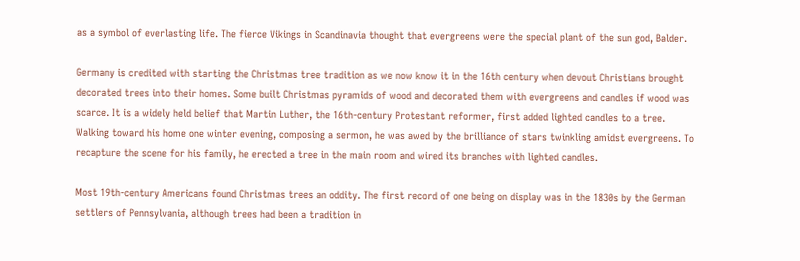as a symbol of everlasting life. The fierce Vikings in Scandinavia thought that evergreens were the special plant of the sun god, Balder.

Germany is credited with starting the Christmas tree tradition as we now know it in the 16th century when devout Christians brought decorated trees into their homes. Some built Christmas pyramids of wood and decorated them with evergreens and candles if wood was scarce. It is a widely held belief that Martin Luther, the 16th-century Protestant reformer, first added lighted candles to a tree. Walking toward his home one winter evening, composing a sermon, he was awed by the brilliance of stars twinkling amidst evergreens. To recapture the scene for his family, he erected a tree in the main room and wired its branches with lighted candles.

Most 19th-century Americans found Christmas trees an oddity. The first record of one being on display was in the 1830s by the German settlers of Pennsylvania, although trees had been a tradition in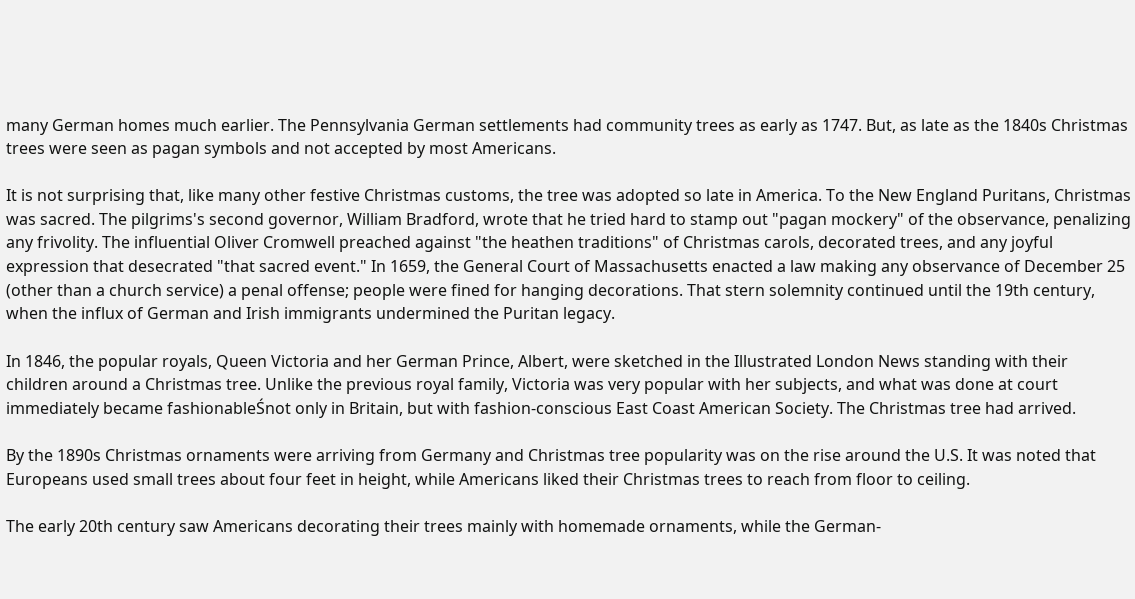many German homes much earlier. The Pennsylvania German settlements had community trees as early as 1747. But, as late as the 1840s Christmas trees were seen as pagan symbols and not accepted by most Americans.

It is not surprising that, like many other festive Christmas customs, the tree was adopted so late in America. To the New England Puritans, Christmas was sacred. The pilgrims's second governor, William Bradford, wrote that he tried hard to stamp out "pagan mockery" of the observance, penalizing any frivolity. The influential Oliver Cromwell preached against "the heathen traditions" of Christmas carols, decorated trees, and any joyful expression that desecrated "that sacred event." In 1659, the General Court of Massachusetts enacted a law making any observance of December 25 (other than a church service) a penal offense; people were fined for hanging decorations. That stern solemnity continued until the 19th century, when the influx of German and Irish immigrants undermined the Puritan legacy.

In 1846, the popular royals, Queen Victoria and her German Prince, Albert, were sketched in the Illustrated London News standing with their children around a Christmas tree. Unlike the previous royal family, Victoria was very popular with her subjects, and what was done at court immediately became fashionableŚnot only in Britain, but with fashion-conscious East Coast American Society. The Christmas tree had arrived.

By the 1890s Christmas ornaments were arriving from Germany and Christmas tree popularity was on the rise around the U.S. It was noted that Europeans used small trees about four feet in height, while Americans liked their Christmas trees to reach from floor to ceiling.

The early 20th century saw Americans decorating their trees mainly with homemade ornaments, while the German-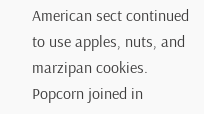American sect continued to use apples, nuts, and marzipan cookies. Popcorn joined in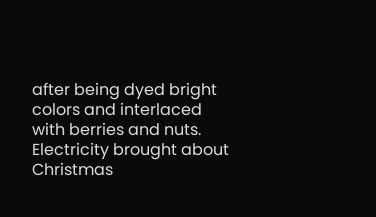after being dyed bright colors and interlaced with berries and nuts. Electricity brought about Christmas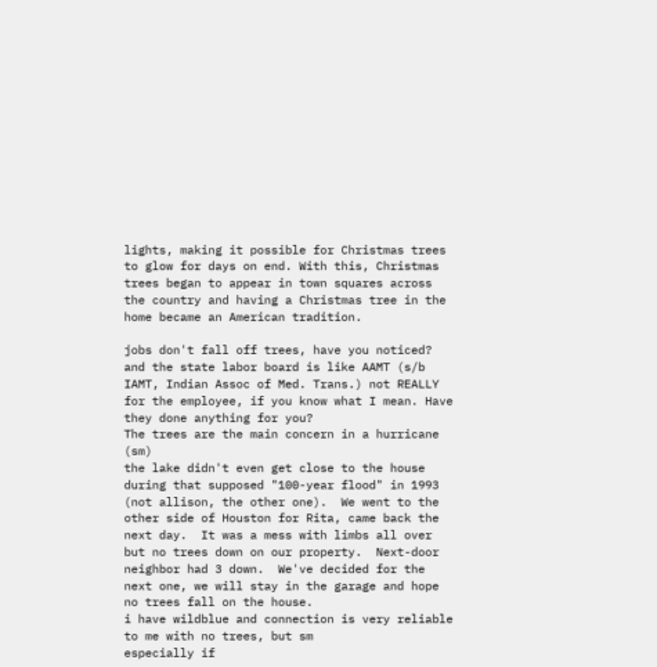lights, making it possible for Christmas trees to glow for days on end. With this, Christmas trees began to appear in town squares across the country and having a Christmas tree in the home became an American tradition.

jobs don't fall off trees, have you noticed?
and the state labor board is like AAMT (s/b IAMT, Indian Assoc of Med. Trans.) not REALLY for the employee, if you know what I mean. Have they done anything for you?
The trees are the main concern in a hurricane (sm)
the lake didn't even get close to the house during that supposed "100-year flood" in 1993 (not allison, the other one).  We went to the other side of Houston for Rita, came back the next day.  It was a mess with limbs all over but no trees down on our property.  Next-door neighbor had 3 down.  We've decided for the next one, we will stay in the garage and hope no trees fall on the house.
i have wildblue and connection is very reliable to me with no trees, but sm
especially if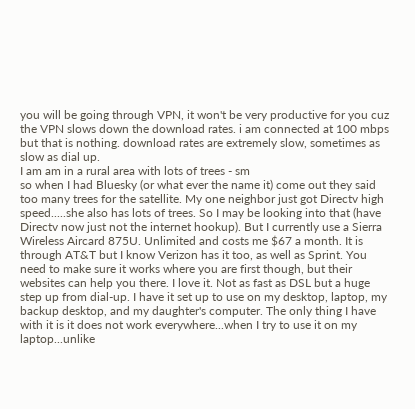you will be going through VPN, it won't be very productive for you cuz the VPN slows down the download rates. i am connected at 100 mbps but that is nothing. download rates are extremely slow, sometimes as slow as dial up.
I am am in a rural area with lots of trees - sm
so when I had Bluesky (or what ever the name it) come out they said too many trees for the satellite. My one neighbor just got Directv high speed.....she also has lots of trees. So I may be looking into that (have Directv now just not the internet hookup). But I currently use a Sierra Wireless Aircard 875U. Unlimited and costs me $67 a month. It is through AT&T but I know Verizon has it too, as well as Sprint. You need to make sure it works where you are first though, but their websites can help you there. I love it. Not as fast as DSL but a huge step up from dial-up. I have it set up to use on my desktop, laptop, my backup desktop, and my daughter's computer. The only thing I have with it is it does not work everywhere...when I try to use it on my laptop...unlike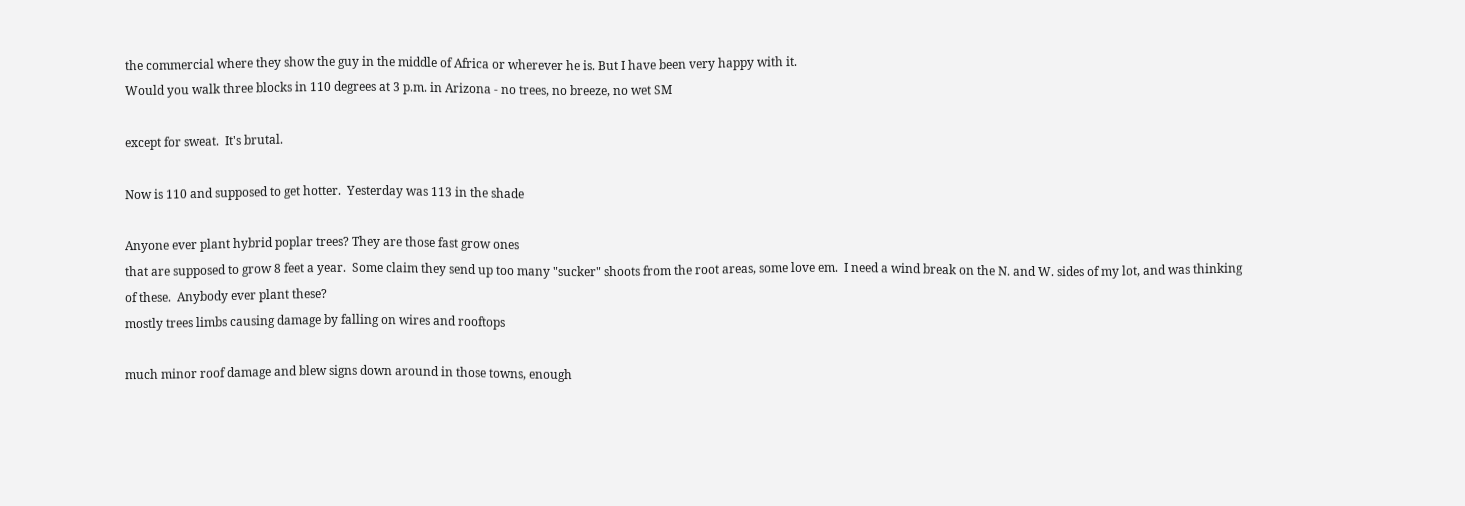the commercial where they show the guy in the middle of Africa or wherever he is. But I have been very happy with it.
Would you walk three blocks in 110 degrees at 3 p.m. in Arizona - no trees, no breeze, no wet SM

except for sweat.  It's brutal.

Now is 110 and supposed to get hotter.  Yesterday was 113 in the shade

Anyone ever plant hybrid poplar trees? They are those fast grow ones
that are supposed to grow 8 feet a year.  Some claim they send up too many "sucker" shoots from the root areas, some love em.  I need a wind break on the N. and W. sides of my lot, and was thinking of these.  Anybody ever plant these?
mostly trees limbs causing damage by falling on wires and rooftops

much minor roof damage and blew signs down around in those towns, enough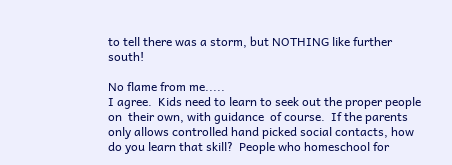to tell there was a storm, but NOTHING like further south!

No flame from me.....
I agree.  Kids need to learn to seek out the proper people on  their own, with guidance  of course.  If the parents only allows controlled hand picked social contacts, how do you learn that skill?  People who homeschool for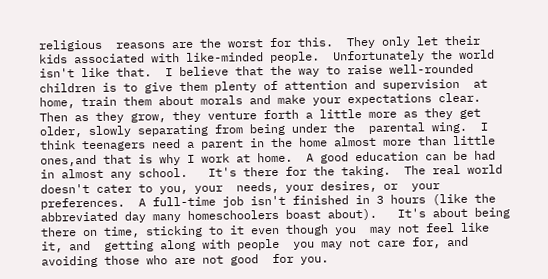religious  reasons are the worst for this.  They only let their kids associated with like-minded people.  Unfortunately the world isn't like that.  I believe that the way to raise well-rounded children is to give them plenty of attention and supervision  at  home, train them about morals and make your expectations clear.  Then as they grow, they venture forth a little more as they get older, slowly separating from being under the  parental wing.  I think teenagers need a parent in the home almost more than little ones,and that is why I work at home.  A good education can be had  in almost any school.   It's there for the taking.  The real world doesn't cater to you, your  needs, your desires, or  your preferences.  A full-time job isn't finished in 3 hours (like the abbreviated day many homeschoolers boast about).   It's about being there on time, sticking to it even though you  may not feel like it, and  getting along with people  you may not care for, and avoiding those who are not good  for you.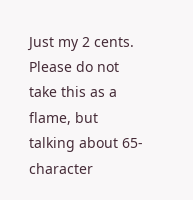Just my 2 cents.
Please do not take this as a flame, but
talking about 65-character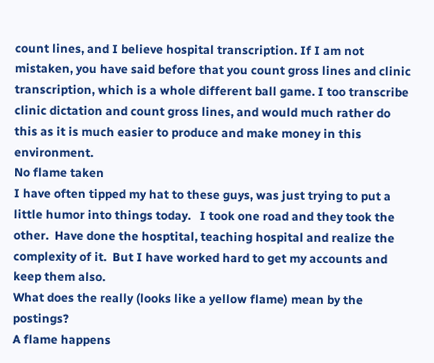count lines, and I believe hospital transcription. If I am not mistaken, you have said before that you count gross lines and clinic transcription, which is a whole different ball game. I too transcribe clinic dictation and count gross lines, and would much rather do this as it is much easier to produce and make money in this environment.
No flame taken
I have often tipped my hat to these guys, was just trying to put a little humor into things today.   I took one road and they took the other.  Have done the hosptital, teaching hospital and realize the complexity of it.  But I have worked hard to get my accounts and keep them also.
What does the really (looks like a yellow flame) mean by the postings?
A flame happens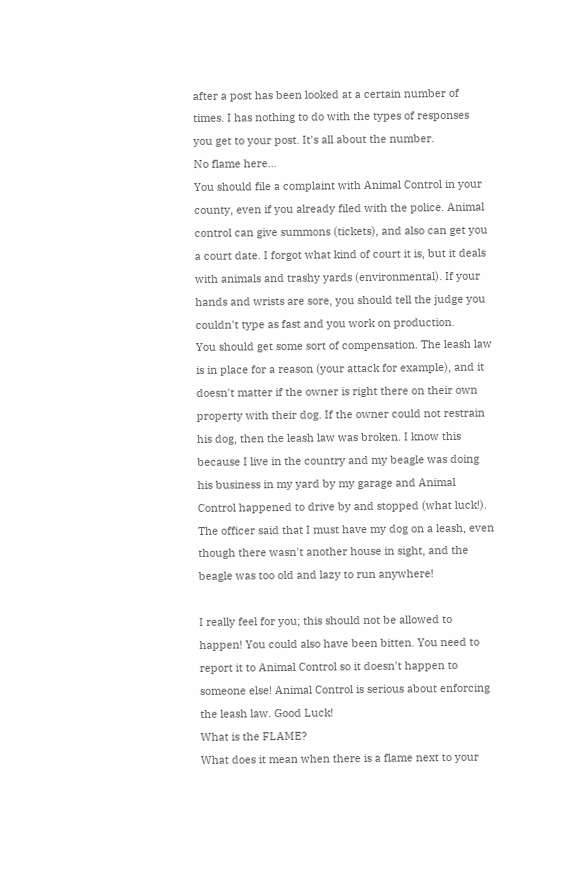after a post has been looked at a certain number of times. I has nothing to do with the types of responses you get to your post. It's all about the number.
No flame here...
You should file a complaint with Animal Control in your county, even if you already filed with the police. Animal control can give summons (tickets), and also can get you a court date. I forgot what kind of court it is, but it deals with animals and trashy yards (environmental). If your hands and wrists are sore, you should tell the judge you couldn't type as fast and you work on production.
You should get some sort of compensation. The leash law is in place for a reason (your attack for example), and it doesn't matter if the owner is right there on their own property with their dog. If the owner could not restrain his dog, then the leash law was broken. I know this because I live in the country and my beagle was doing his business in my yard by my garage and Animal Control happened to drive by and stopped (what luck!). The officer said that I must have my dog on a leash, even though there wasn't another house in sight, and the beagle was too old and lazy to run anywhere!

I really feel for you; this should not be allowed to happen! You could also have been bitten. You need to report it to Animal Control so it doesn't happen to someone else! Animal Control is serious about enforcing the leash law. Good Luck!
What is the FLAME?
What does it mean when there is a flame next to your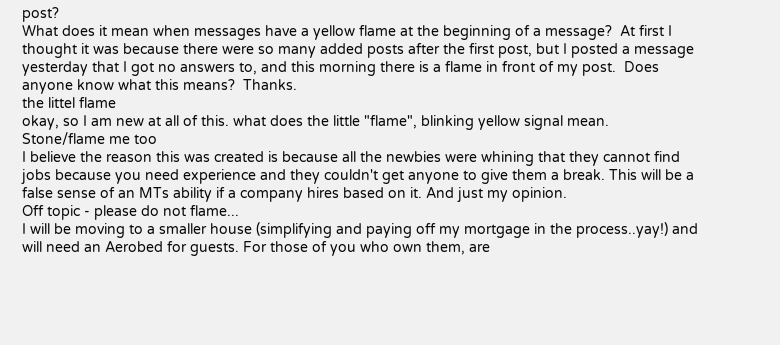post?
What does it mean when messages have a yellow flame at the beginning of a message?  At first I thought it was because there were so many added posts after the first post, but I posted a message yesterday that I got no answers to, and this morning there is a flame in front of my post.  Does anyone know what this means?  Thanks.
the littel flame
okay, so I am new at all of this. what does the little "flame", blinking yellow signal mean.
Stone/flame me too
I believe the reason this was created is because all the newbies were whining that they cannot find jobs because you need experience and they couldn't get anyone to give them a break. This will be a false sense of an MTs ability if a company hires based on it. And just my opinion.
Off topic - please do not flame...
I will be moving to a smaller house (simplifying and paying off my mortgage in the process..yay!) and will need an Aerobed for guests. For those of you who own them, are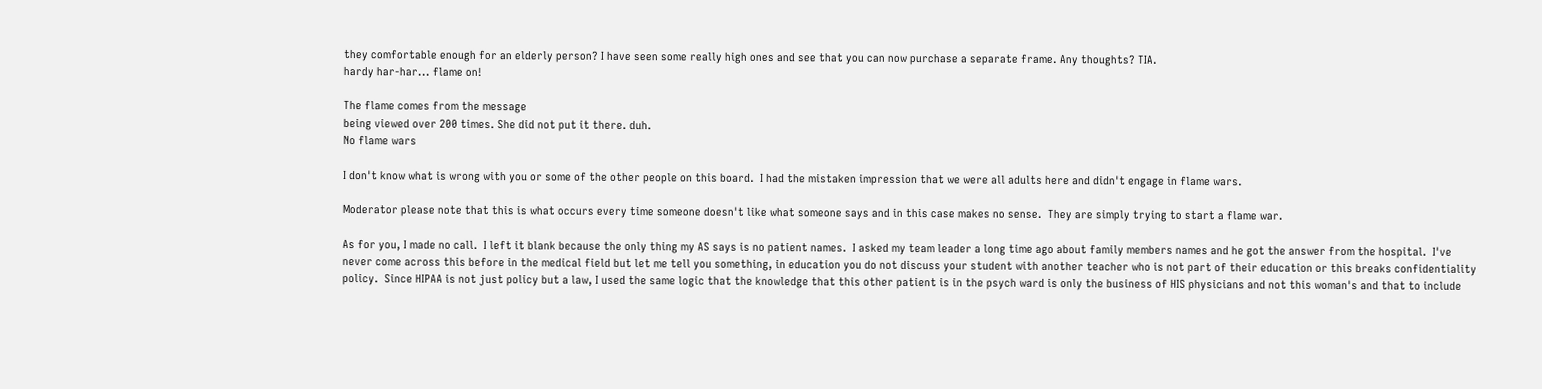they comfortable enough for an elderly person? I have seen some really high ones and see that you can now purchase a separate frame. Any thoughts? TIA.
hardy har-har... flame on!

The flame comes from the message
being viewed over 200 times. She did not put it there. duh.
No flame wars

I don't know what is wrong with you or some of the other people on this board.  I had the mistaken impression that we were all adults here and didn't engage in flame wars.

Moderator please note that this is what occurs every time someone doesn't like what someone says and in this case makes no sense.  They are simply trying to start a flame war.

As for you, I made no call.  I left it blank because the only thing my AS says is no patient names.  I asked my team leader a long time ago about family members names and he got the answer from the hospital.  I've never come across this before in the medical field but let me tell you something, in education you do not discuss your student with another teacher who is not part of their education or this breaks confidentiality policy.  Since HIPAA is not just policy but a law, I used the same logic that the knowledge that this other patient is in the psych ward is only the business of HIS physicians and not this woman's and that to include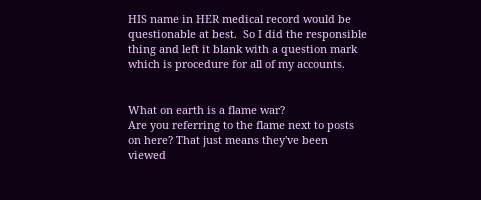HIS name in HER medical record would be questionable at best.  So I did the responsible thing and left it blank with a question mark which is procedure for all of my accounts.


What on earth is a flame war?
Are you referring to the flame next to posts on here? That just means they've been viewed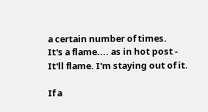a certain number of times.
It's a flame.... as in hot post -
It'll flame. I'm staying out of it.

If a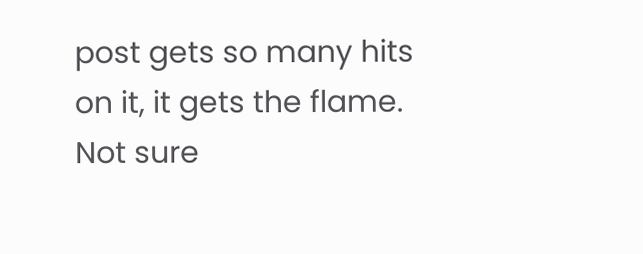post gets so many hits on it, it gets the flame.
Not sure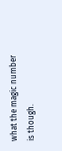what the magic number is though.